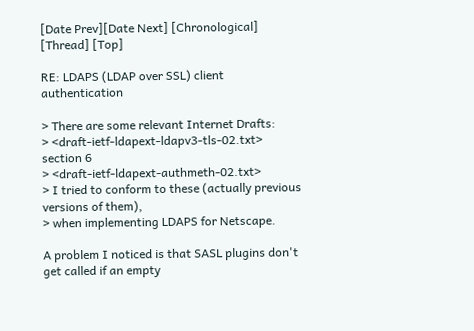[Date Prev][Date Next] [Chronological] [Thread] [Top]

RE: LDAPS (LDAP over SSL) client authentication

> There are some relevant Internet Drafts:
> <draft-ietf-ldapext-ldapv3-tls-02.txt> section 6
> <draft-ietf-ldapext-authmeth-02.txt>
> I tried to conform to these (actually previous versions of them),
> when implementing LDAPS for Netscape.

A problem I noticed is that SASL plugins don't get called if an empty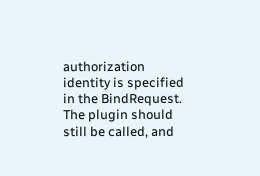authorization identity is specified in the BindRequest. The plugin should
still be called, and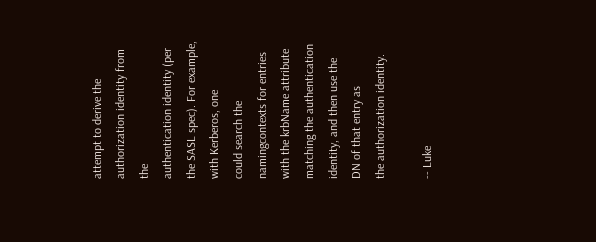attempt to derive the authorization identity from the
authentication identity (per the SASL spec). For example, with Kerberos, one
could search the namingcontexts for entries with the krbName attribute
matching the authentication identity, and then use the DN of that entry as
the authorization identity.

-- Luke